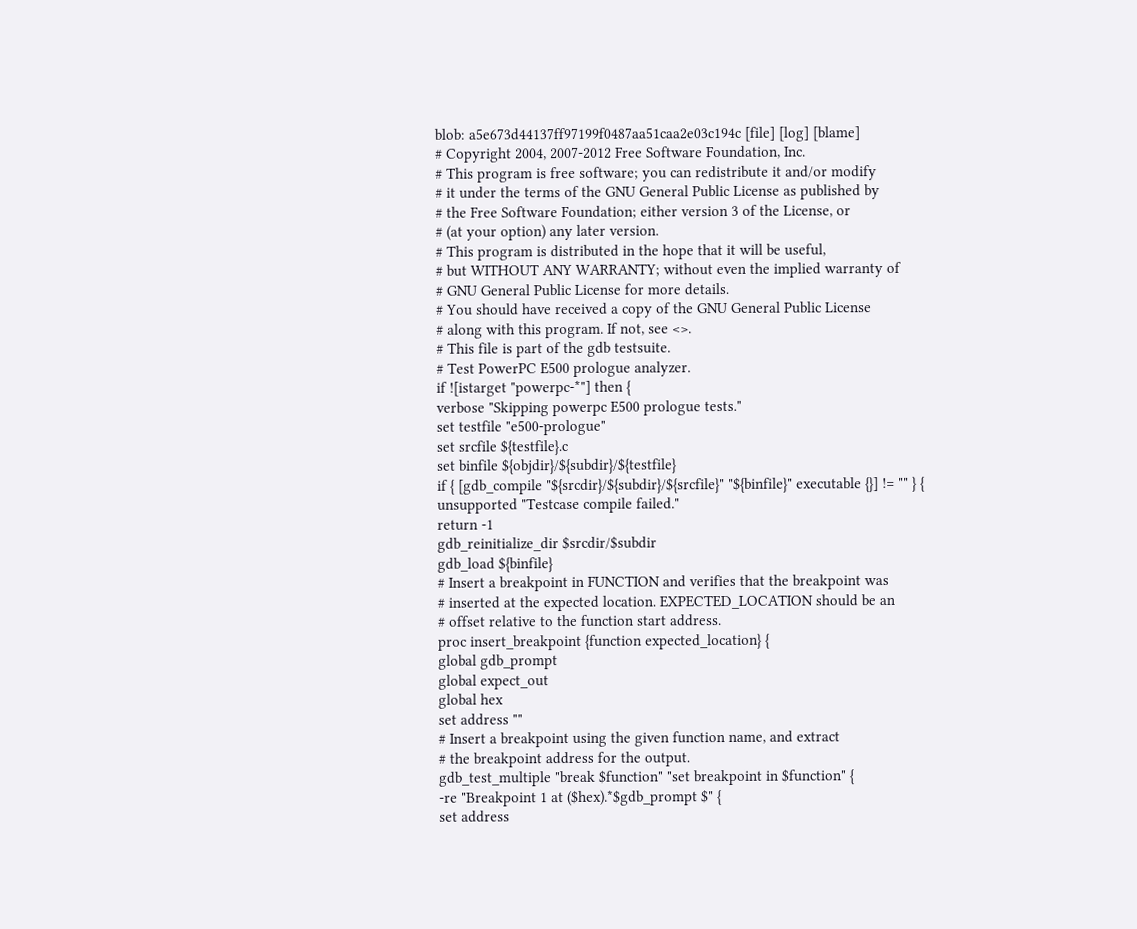blob: a5e673d44137ff97199f0487aa51caa2e03c194c [file] [log] [blame]
# Copyright 2004, 2007-2012 Free Software Foundation, Inc.
# This program is free software; you can redistribute it and/or modify
# it under the terms of the GNU General Public License as published by
# the Free Software Foundation; either version 3 of the License, or
# (at your option) any later version.
# This program is distributed in the hope that it will be useful,
# but WITHOUT ANY WARRANTY; without even the implied warranty of
# GNU General Public License for more details.
# You should have received a copy of the GNU General Public License
# along with this program. If not, see <>.
# This file is part of the gdb testsuite.
# Test PowerPC E500 prologue analyzer.
if ![istarget "powerpc-*"] then {
verbose "Skipping powerpc E500 prologue tests."
set testfile "e500-prologue"
set srcfile ${testfile}.c
set binfile ${objdir}/${subdir}/${testfile}
if { [gdb_compile "${srcdir}/${subdir}/${srcfile}" "${binfile}" executable {}] != "" } {
unsupported "Testcase compile failed."
return -1
gdb_reinitialize_dir $srcdir/$subdir
gdb_load ${binfile}
# Insert a breakpoint in FUNCTION and verifies that the breakpoint was
# inserted at the expected location. EXPECTED_LOCATION should be an
# offset relative to the function start address.
proc insert_breakpoint {function expected_location} {
global gdb_prompt
global expect_out
global hex
set address ""
# Insert a breakpoint using the given function name, and extract
# the breakpoint address for the output.
gdb_test_multiple "break $function" "set breakpoint in $function" {
-re "Breakpoint 1 at ($hex).*$gdb_prompt $" {
set address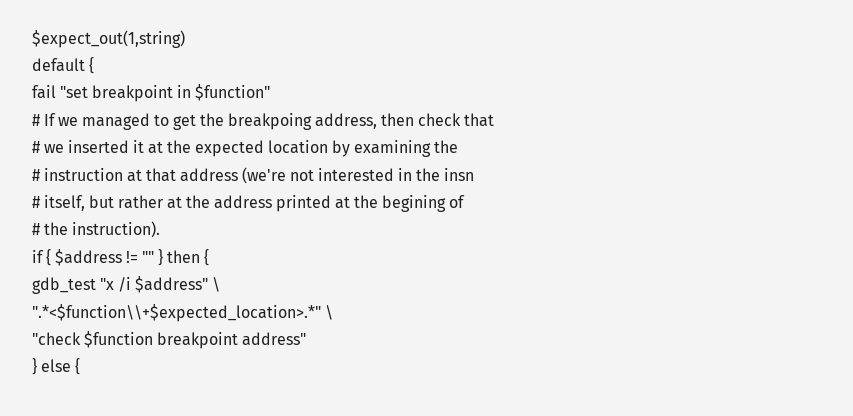$expect_out(1,string)
default {
fail "set breakpoint in $function"
# If we managed to get the breakpoing address, then check that
# we inserted it at the expected location by examining the
# instruction at that address (we're not interested in the insn
# itself, but rather at the address printed at the begining of
# the instruction).
if { $address != "" } then {
gdb_test "x /i $address" \
".*<$function\\+$expected_location>.*" \
"check $function breakpoint address"
} else {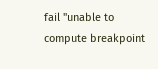fail "unable to compute breakpoint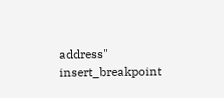address"
insert_breakpoint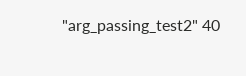"arg_passing_test2" 40